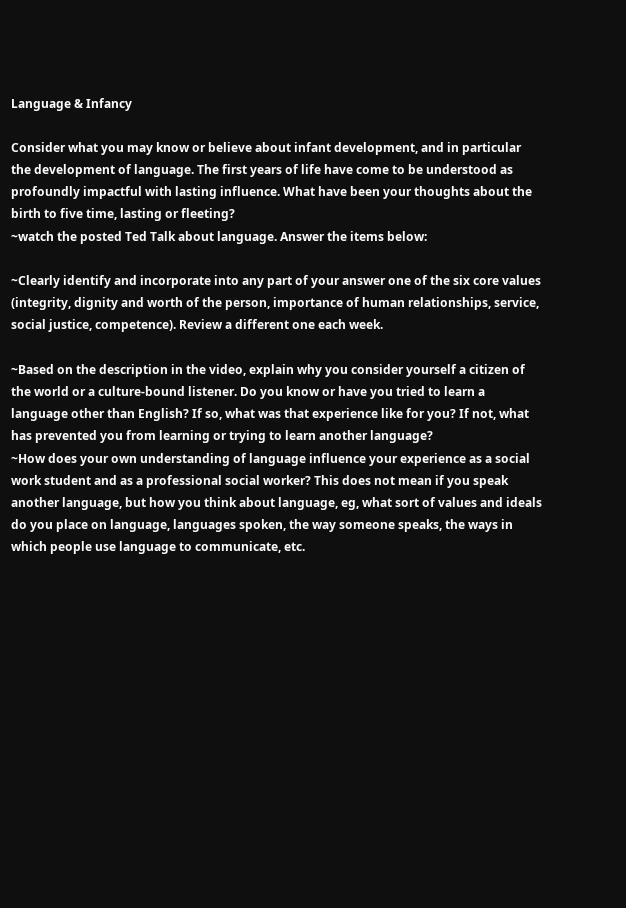Language & Infancy

Consider what you may know or believe about infant development, and in particular the development of language. The first years of life have come to be understood as profoundly impactful with lasting influence. What have been your thoughts about the birth to five time, lasting or fleeting?
~watch the posted Ted Talk about language. Answer the items below:

~Clearly identify and incorporate into any part of your answer one of the six core values (integrity, dignity and worth of the person, importance of human relationships, service, social justice, competence). Review a different one each week.

~Based on the description in the video, explain why you consider yourself a citizen of the world or a culture-bound listener. Do you know or have you tried to learn a language other than English? If so, what was that experience like for you? If not, what has prevented you from learning or trying to learn another language?
~How does your own understanding of language influence your experience as a social work student and as a professional social worker? This does not mean if you speak another language, but how you think about language, eg, what sort of values and ideals do you place on language, languages spoken, the way someone speaks, the ways in which people use language to communicate, etc.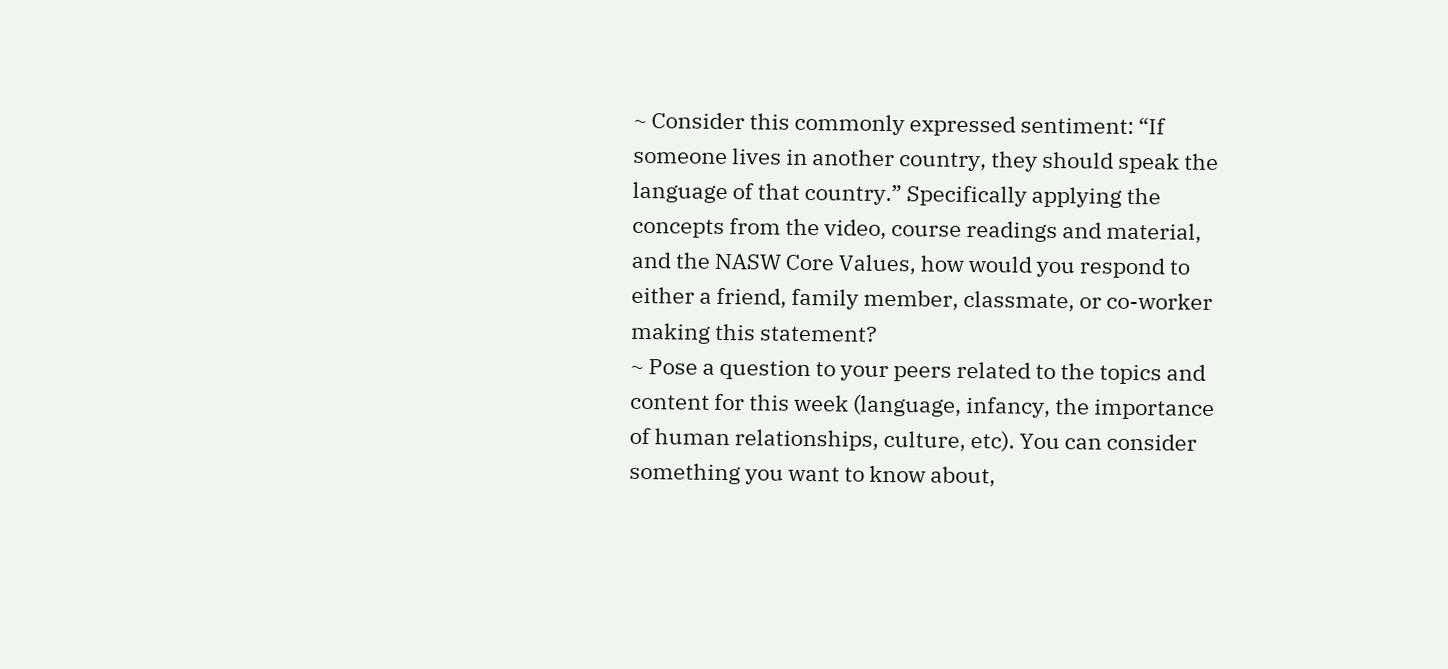~ Consider this commonly expressed sentiment: “If someone lives in another country, they should speak the language of that country.” Specifically applying the concepts from the video, course readings and material, and the NASW Core Values, how would you respond to either a friend, family member, classmate, or co-worker making this statement?
~ Pose a question to your peers related to the topics and content for this week (language, infancy, the importance of human relationships, culture, etc). You can consider something you want to know about,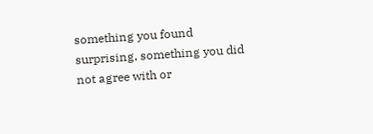something you found surprising, something you did not agree with or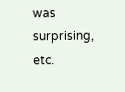was surprising, etc.